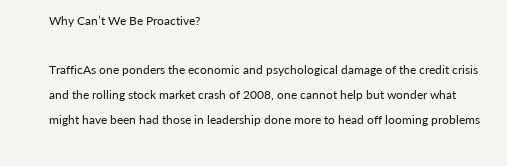Why Can’t We Be Proactive?

TrafficAs one ponders the economic and psychological damage of the credit crisis and the rolling stock market crash of 2008, one cannot help but wonder what might have been had those in leadership done more to head off looming problems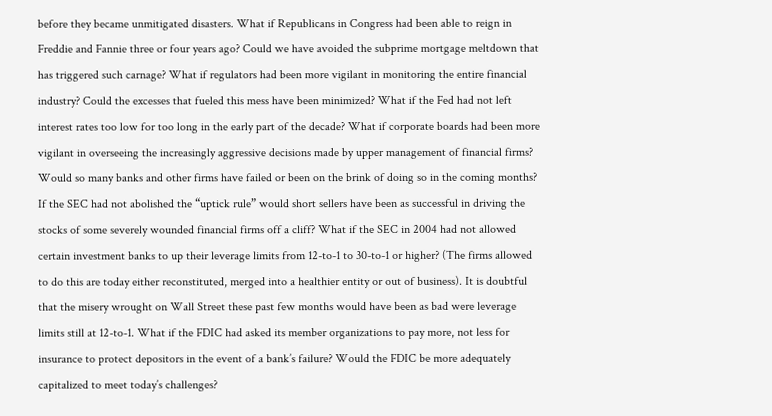before they became unmitigated disasters. What if Republicans in Congress had been able to reign in Freddie and Fannie three or four years ago? Could we have avoided the subprime mortgage meltdown that has triggered such carnage? What if regulators had been more vigilant in monitoring the entire financial industry? Could the excesses that fueled this mess have been minimized? What if the Fed had not left interest rates too low for too long in the early part of the decade? What if corporate boards had been more vigilant in overseeing the increasingly aggressive decisions made by upper management of financial firms? Would so many banks and other firms have failed or been on the brink of doing so in the coming months? If the SEC had not abolished the “uptick rule” would short sellers have been as successful in driving the stocks of some severely wounded financial firms off a cliff? What if the SEC in 2004 had not allowed certain investment banks to up their leverage limits from 12-to-1 to 30-to-1 or higher? (The firms allowed to do this are today either reconstituted, merged into a healthier entity or out of business). It is doubtful that the misery wrought on Wall Street these past few months would have been as bad were leverage limits still at 12-to-1. What if the FDIC had asked its member organizations to pay more, not less for insurance to protect depositors in the event of a bank’s failure? Would the FDIC be more adequately capitalized to meet today’s challenges?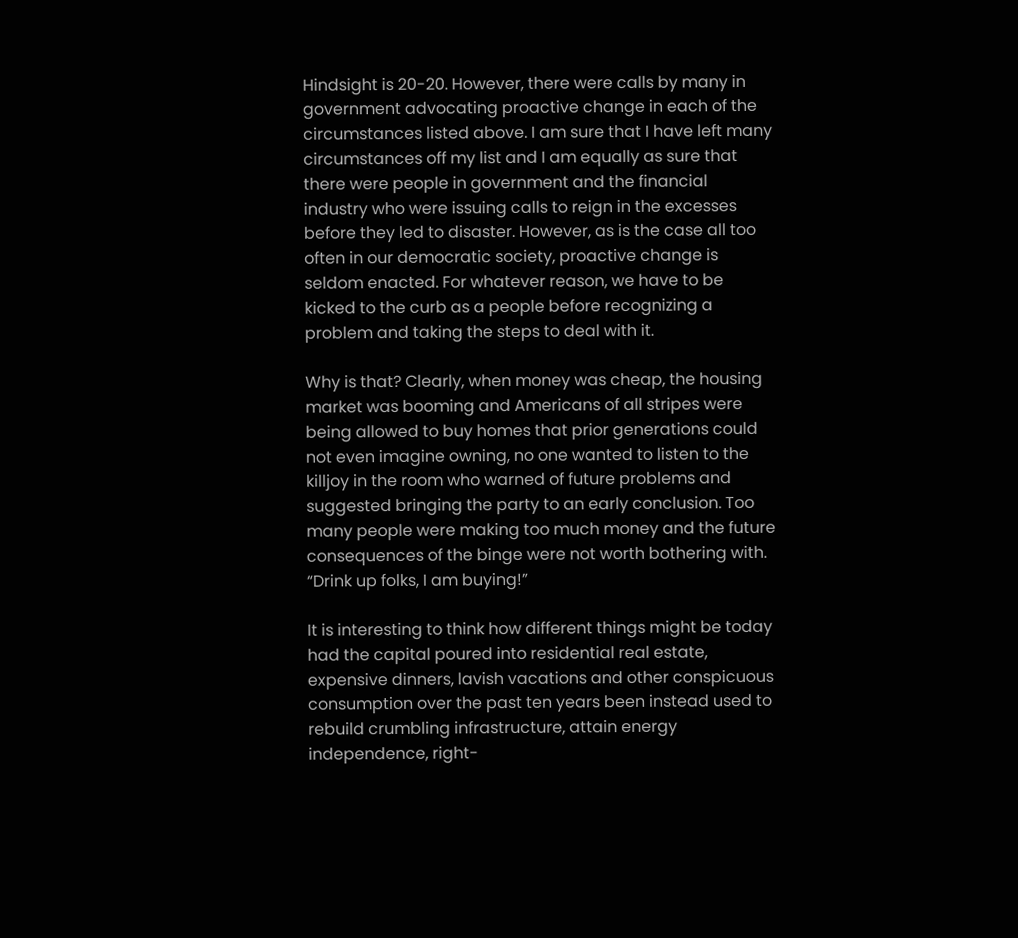Hindsight is 20-20. However, there were calls by many in government advocating proactive change in each of the circumstances listed above. I am sure that I have left many circumstances off my list and I am equally as sure that there were people in government and the financial industry who were issuing calls to reign in the excesses before they led to disaster. However, as is the case all too often in our democratic society, proactive change is seldom enacted. For whatever reason, we have to be kicked to the curb as a people before recognizing a problem and taking the steps to deal with it.

Why is that? Clearly, when money was cheap, the housing market was booming and Americans of all stripes were being allowed to buy homes that prior generations could not even imagine owning, no one wanted to listen to the killjoy in the room who warned of future problems and suggested bringing the party to an early conclusion. Too many people were making too much money and the future consequences of the binge were not worth bothering with. “Drink up folks, I am buying!”

It is interesting to think how different things might be today had the capital poured into residential real estate, expensive dinners, lavish vacations and other conspicuous consumption over the past ten years been instead used to rebuild crumbling infrastructure, attain energy independence, right-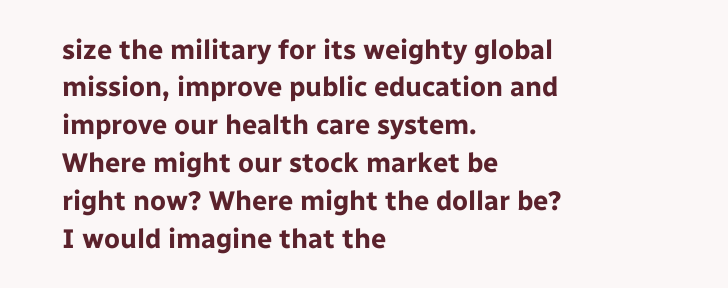size the military for its weighty global mission, improve public education and improve our health care system. Where might our stock market be right now? Where might the dollar be? I would imagine that the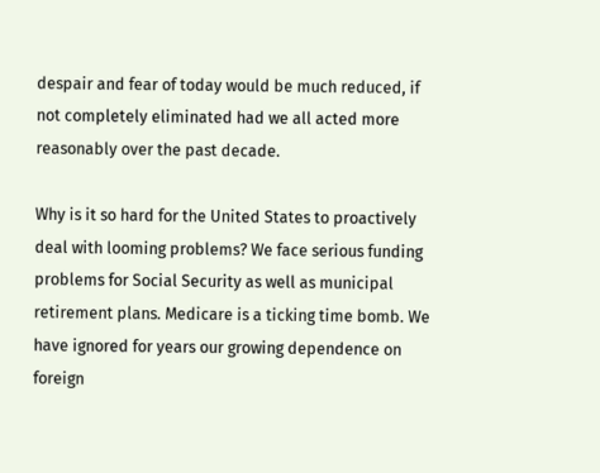despair and fear of today would be much reduced, if not completely eliminated had we all acted more reasonably over the past decade.

Why is it so hard for the United States to proactively deal with looming problems? We face serious funding problems for Social Security as well as municipal retirement plans. Medicare is a ticking time bomb. We have ignored for years our growing dependence on foreign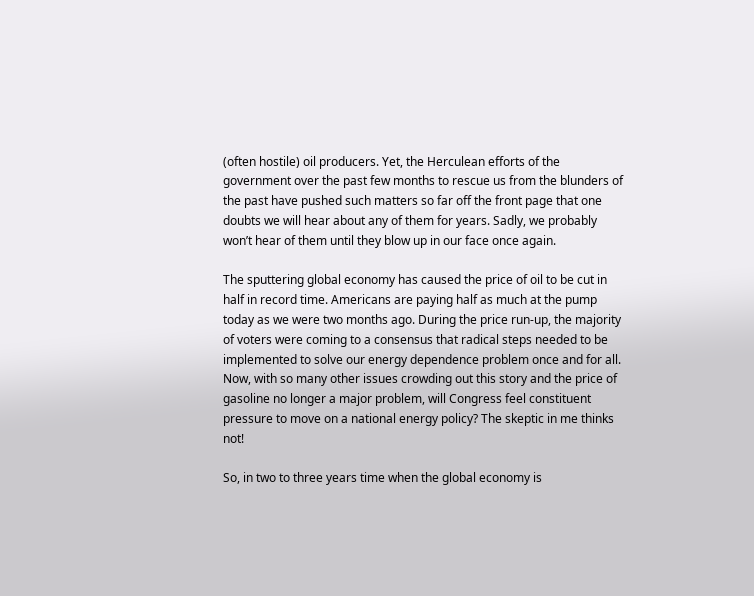(often hostile) oil producers. Yet, the Herculean efforts of the government over the past few months to rescue us from the blunders of the past have pushed such matters so far off the front page that one doubts we will hear about any of them for years. Sadly, we probably won’t hear of them until they blow up in our face once again.

The sputtering global economy has caused the price of oil to be cut in half in record time. Americans are paying half as much at the pump today as we were two months ago. During the price run-up, the majority of voters were coming to a consensus that radical steps needed to be implemented to solve our energy dependence problem once and for all. Now, with so many other issues crowding out this story and the price of gasoline no longer a major problem, will Congress feel constituent pressure to move on a national energy policy? The skeptic in me thinks not!

So, in two to three years time when the global economy is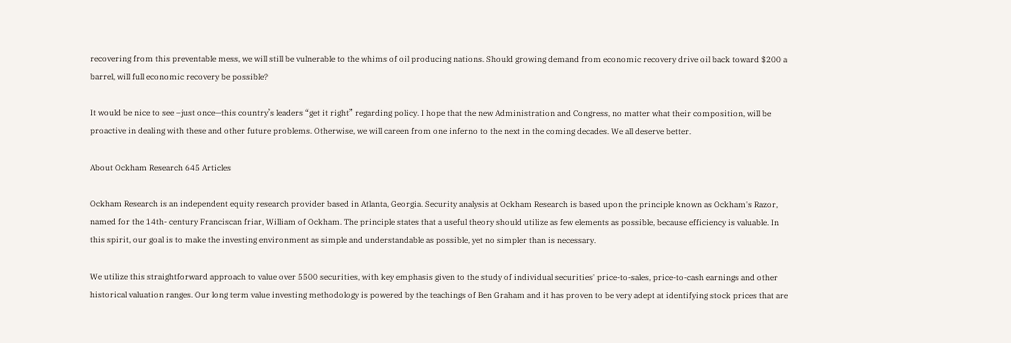recovering from this preventable mess, we will still be vulnerable to the whims of oil producing nations. Should growing demand from economic recovery drive oil back toward $200 a barrel, will full economic recovery be possible?

It would be nice to see –just once—this country’s leaders “get it right” regarding policy. I hope that the new Administration and Congress, no matter what their composition, will be proactive in dealing with these and other future problems. Otherwise, we will careen from one inferno to the next in the coming decades. We all deserve better.

About Ockham Research 645 Articles

Ockham Research is an independent equity research provider based in Atlanta, Georgia. Security analysis at Ockham Research is based upon the principle known as Ockham's Razor, named for the 14th- century Franciscan friar, William of Ockham. The principle states that a useful theory should utilize as few elements as possible, because efficiency is valuable. In this spirit, our goal is to make the investing environment as simple and understandable as possible, yet no simpler than is necessary.

We utilize this straightforward approach to value over 5500 securities, with key emphasis given to the study of individual securities' price-to-sales, price-to-cash earnings and other historical valuation ranges. Our long term value investing methodology is powered by the teachings of Ben Graham and it has proven to be very adept at identifying stock prices that are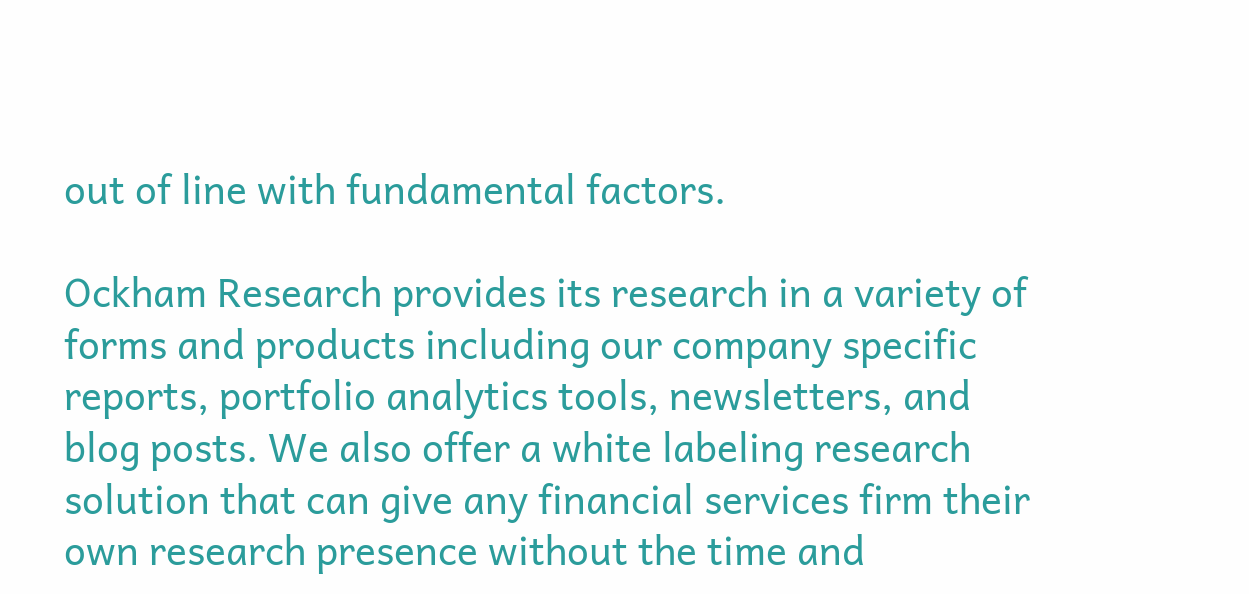out of line with fundamental factors.

Ockham Research provides its research in a variety of forms and products including our company specific reports, portfolio analytics tools, newsletters, and blog posts. We also offer a white labeling research solution that can give any financial services firm their own research presence without the time and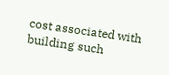cost associated with building such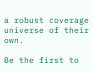a robust coverage universe of their own.

Be the first to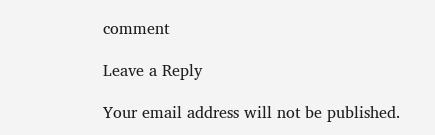comment

Leave a Reply

Your email address will not be published.